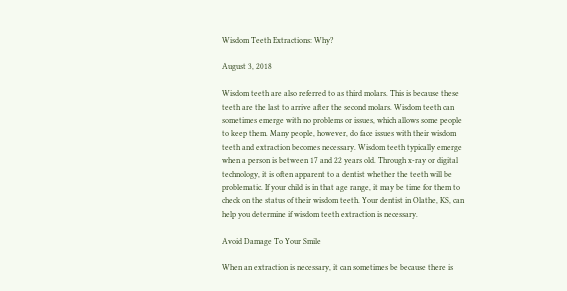Wisdom Teeth Extractions: Why?

August 3, 2018

Wisdom teeth are also referred to as third molars. This is because these teeth are the last to arrive after the second molars. Wisdom teeth can sometimes emerge with no problems or issues, which allows some people to keep them. Many people, however, do face issues with their wisdom teeth and extraction becomes necessary. Wisdom teeth typically emerge when a person is between 17 and 22 years old. Through x-ray or digital technology, it is often apparent to a dentist whether the teeth will be problematic. If your child is in that age range, it may be time for them to check on the status of their wisdom teeth. Your dentist in Olathe, KS, can help you determine if wisdom teeth extraction is necessary.

Avoid Damage To Your Smile

When an extraction is necessary, it can sometimes be because there is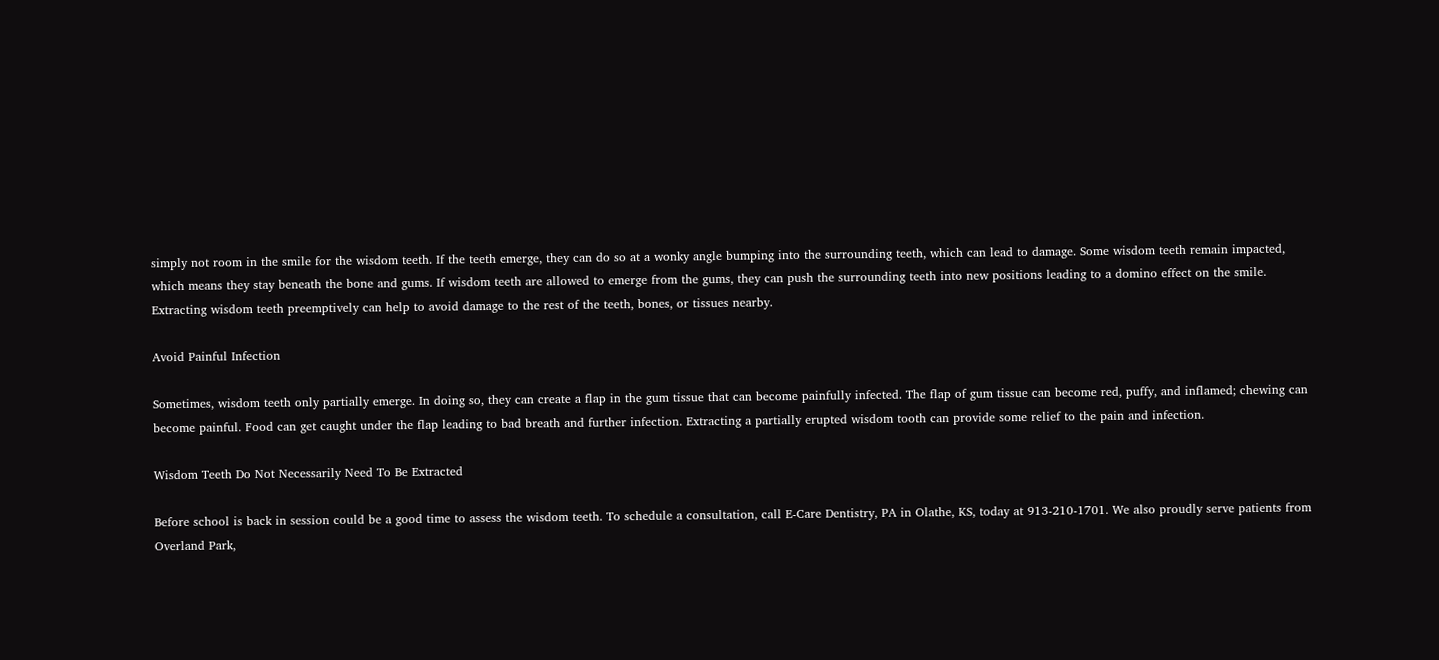simply not room in the smile for the wisdom teeth. If the teeth emerge, they can do so at a wonky angle bumping into the surrounding teeth, which can lead to damage. Some wisdom teeth remain impacted, which means they stay beneath the bone and gums. If wisdom teeth are allowed to emerge from the gums, they can push the surrounding teeth into new positions leading to a domino effect on the smile. Extracting wisdom teeth preemptively can help to avoid damage to the rest of the teeth, bones, or tissues nearby.

Avoid Painful Infection

Sometimes, wisdom teeth only partially emerge. In doing so, they can create a flap in the gum tissue that can become painfully infected. The flap of gum tissue can become red, puffy, and inflamed; chewing can become painful. Food can get caught under the flap leading to bad breath and further infection. Extracting a partially erupted wisdom tooth can provide some relief to the pain and infection.

Wisdom Teeth Do Not Necessarily Need To Be Extracted

Before school is back in session could be a good time to assess the wisdom teeth. To schedule a consultation, call E-Care Dentistry, PA in Olathe, KS, today at 913-210-1701. We also proudly serve patients from Overland Park,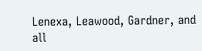Lenexa, Leawood, Gardner, and all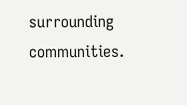surrounding communities.